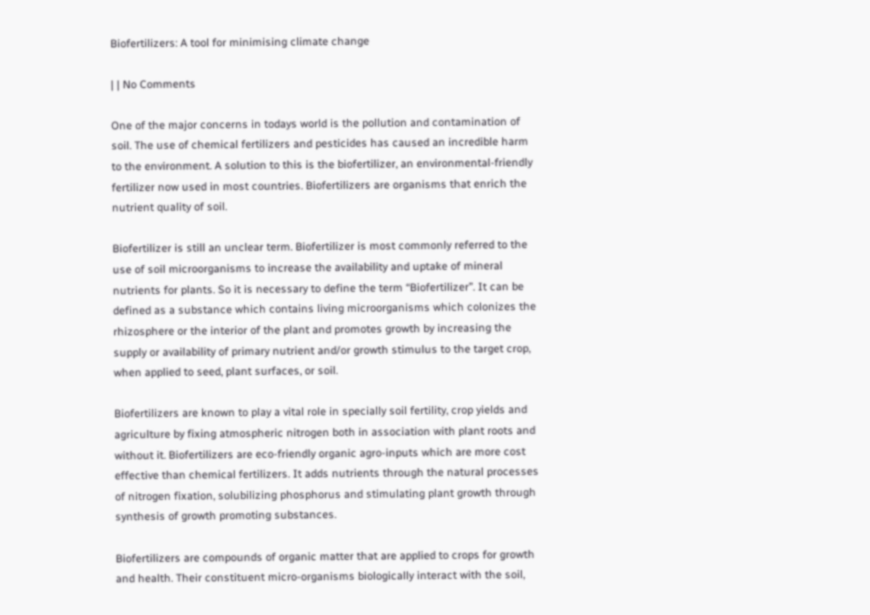Biofertilizers: A tool for minimising climate change

| | No Comments

One of the major concerns in todays world is the pollution and contamination of soil. The use of chemical fertilizers and pesticides has caused an incredible harm to the environment. A solution to this is the biofertilizer, an environmental-friendly fertilizer now used in most countries. Biofertilizers are organisms that enrich the nutrient quality of soil.

Biofertilizer is still an unclear term. Biofertilizer is most commonly referred to the use of soil microorganisms to increase the availability and uptake of mineral nutrients for plants. So it is necessary to define the term “Biofertilizer”. It can be defined as a substance which contains living microorganisms which colonizes the rhizosphere or the interior of the plant and promotes growth by increasing the supply or availability of primary nutrient and/or growth stimulus to the target crop, when applied to seed, plant surfaces, or soil.

Biofertilizers are known to play a vital role in specially soil fertility, crop yields and agriculture by fixing atmospheric nitrogen both in association with plant roots and without it. Biofertilizers are eco-friendly organic agro-inputs which are more cost effective than chemical fertilizers. It adds nutrients through the natural processes of nitrogen fixation, solubilizing phosphorus and stimulating plant growth through synthesis of growth promoting substances.

Biofertilizers are compounds of organic matter that are applied to crops for growth and health. Their constituent micro-organisms biologically interact with the soil,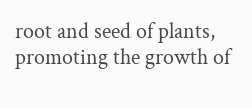root and seed of plants, promoting the growth of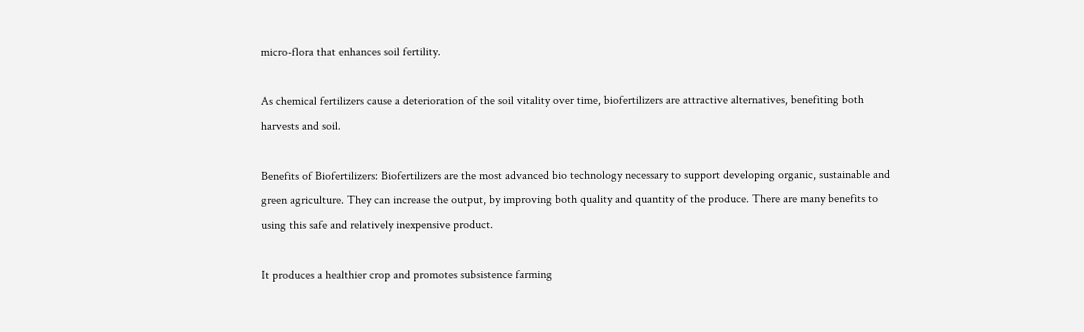micro-flora that enhances soil fertility.

As chemical fertilizers cause a deterioration of the soil vitality over time, biofertilizers are attractive alternatives, benefiting both harvests and soil.

Benefits of Biofertilizers: Biofertilizers are the most advanced bio technology necessary to support developing organic, sustainable and green agriculture. They can increase the output, by improving both quality and quantity of the produce. There are many benefits to using this safe and relatively inexpensive product.

It produces a healthier crop and promotes subsistence farming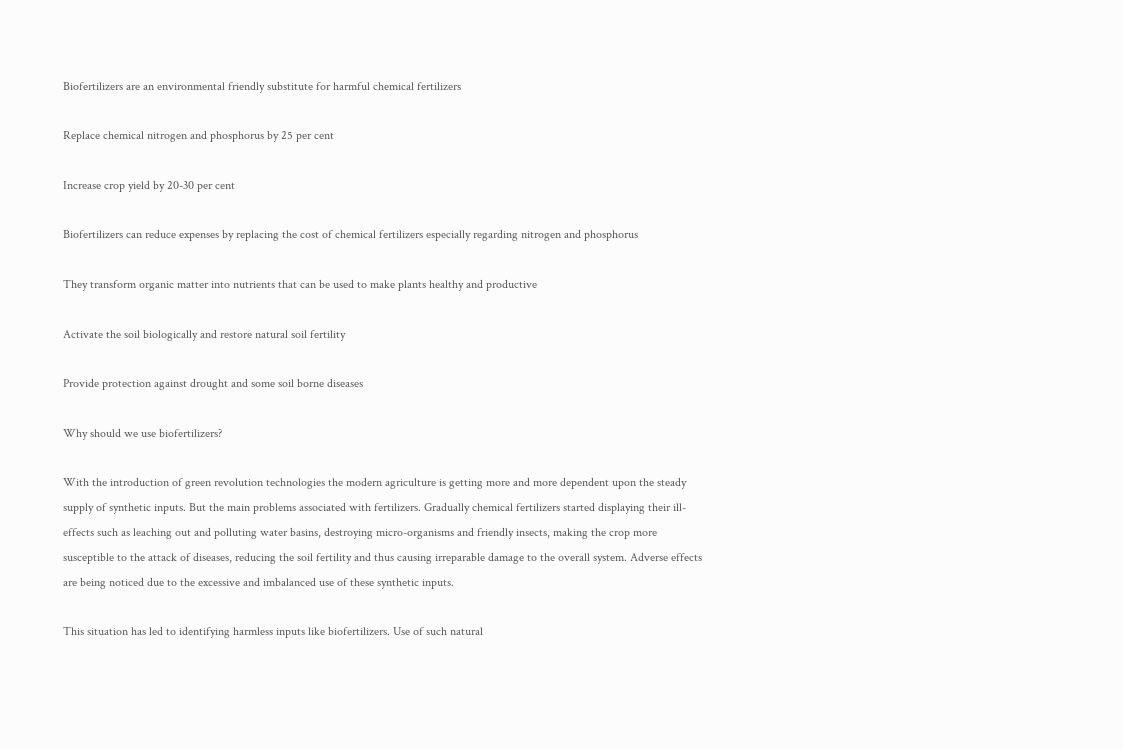Biofertilizers are an environmental friendly substitute for harmful chemical fertilizers

Replace chemical nitrogen and phosphorus by 25 per cent

Increase crop yield by 20-30 per cent

Biofertilizers can reduce expenses by replacing the cost of chemical fertilizers especially regarding nitrogen and phosphorus

They transform organic matter into nutrients that can be used to make plants healthy and productive

Activate the soil biologically and restore natural soil fertility

Provide protection against drought and some soil borne diseases

Why should we use biofertilizers?

With the introduction of green revolution technologies the modern agriculture is getting more and more dependent upon the steady supply of synthetic inputs. But the main problems associated with fertilizers. Gradually chemical fertilizers started displaying their ill-effects such as leaching out and polluting water basins, destroying micro-organisms and friendly insects, making the crop more susceptible to the attack of diseases, reducing the soil fertility and thus causing irreparable damage to the overall system. Adverse effects are being noticed due to the excessive and imbalanced use of these synthetic inputs.

This situation has led to identifying harmless inputs like biofertilizers. Use of such natural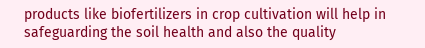products like biofertilizers in crop cultivation will help in safeguarding the soil health and also the quality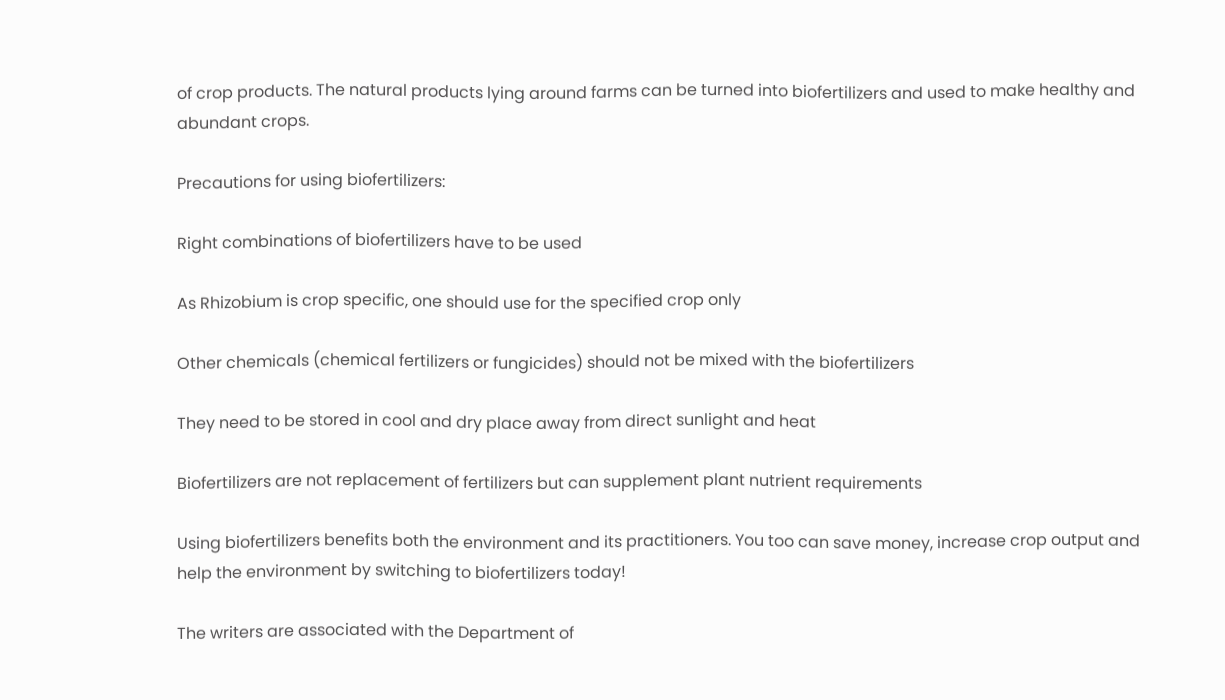of crop products. The natural products lying around farms can be turned into biofertilizers and used to make healthy and abundant crops.

Precautions for using biofertilizers:

Right combinations of biofertilizers have to be used

As Rhizobium is crop specific, one should use for the specified crop only

Other chemicals (chemical fertilizers or fungicides) should not be mixed with the biofertilizers

They need to be stored in cool and dry place away from direct sunlight and heat

Biofertilizers are not replacement of fertilizers but can supplement plant nutrient requirements

Using biofertilizers benefits both the environment and its practitioners. You too can save money, increase crop output and help the environment by switching to biofertilizers today!

The writers are associated with the Department of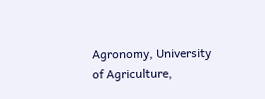Agronomy, University of Agriculture,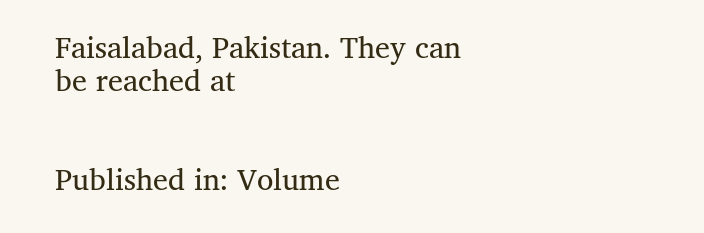Faisalabad, Pakistan. They can be reached at


Published in: Volume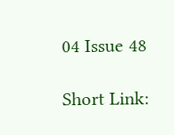04 Issue 48

Short Link: